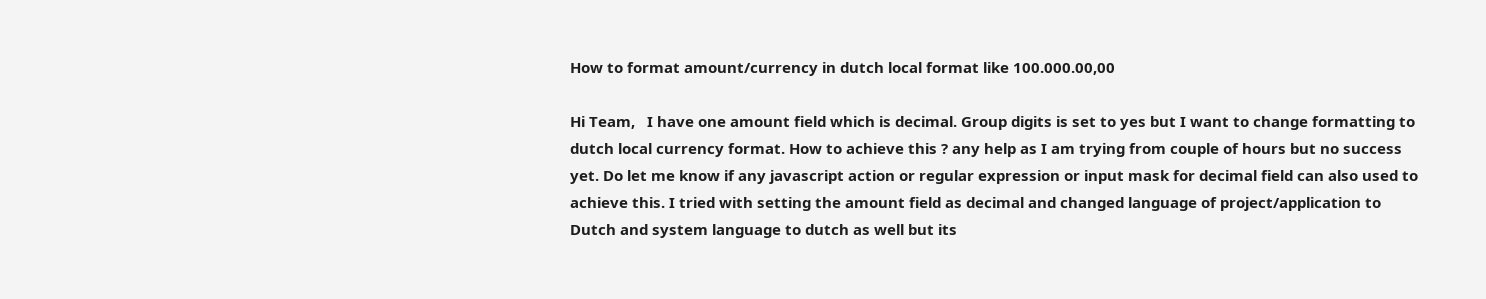How to format amount/currency in dutch local format like 100.000.00,00

Hi Team,   I have one amount field which is decimal. Group digits is set to yes but I want to change formatting to dutch local currency format. How to achieve this ? any help as I am trying from couple of hours but no success yet. Do let me know if any javascript action or regular expression or input mask for decimal field can also used to achieve this. I tried with setting the amount field as decimal and changed language of project/application to Dutch and system language to dutch as well but its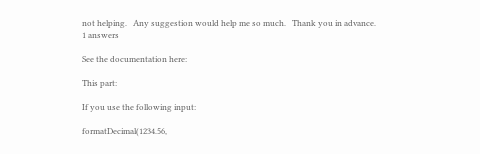not helping.   Any suggestion would help me so much.   Thank you in advance.
1 answers

See the documentation here:

This part:

If you use the following input:

formatDecimal(1234.56,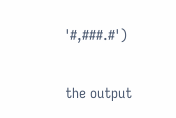'#,###.#')


the output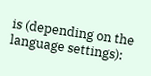is (depending on the language settings):